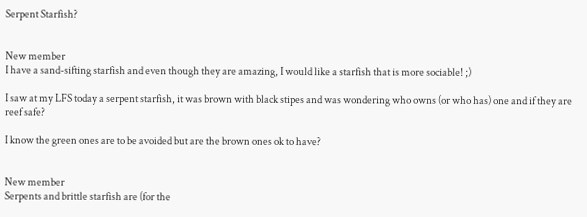Serpent Starfish?


New member
I have a sand-sifting starfish and even though they are amazing, I would like a starfish that is more sociable! ;)

I saw at my LFS today a serpent starfish, it was brown with black stipes and was wondering who owns (or who has) one and if they are reef safe?

I know the green ones are to be avoided but are the brown ones ok to have?


New member
Serpents and brittle starfish are (for the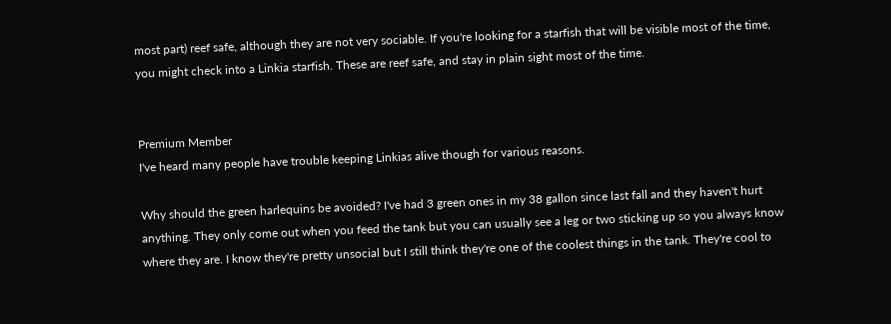most part) reef safe, although they are not very sociable. If you're looking for a starfish that will be visible most of the time, you might check into a Linkia starfish. These are reef safe, and stay in plain sight most of the time.


Premium Member
I've heard many people have trouble keeping Linkias alive though for various reasons.

Why should the green harlequins be avoided? I've had 3 green ones in my 38 gallon since last fall and they haven't hurt anything. They only come out when you feed the tank but you can usually see a leg or two sticking up so you always know where they are. I know they're pretty unsocial but I still think they're one of the coolest things in the tank. They're cool to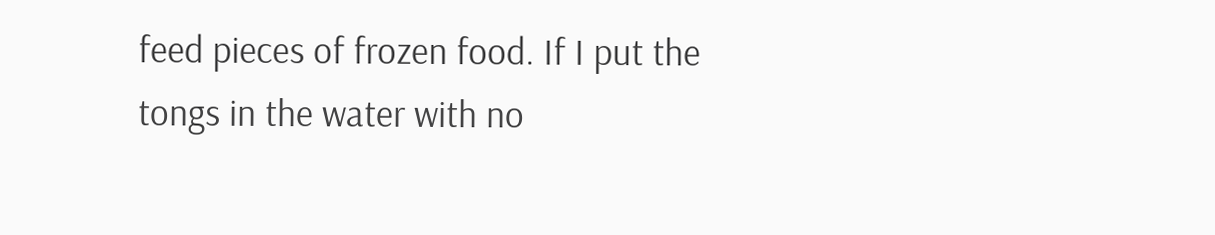feed pieces of frozen food. If I put the tongs in the water with no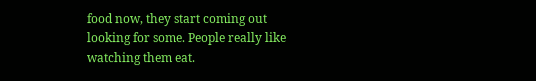food now, they start coming out looking for some. People really like watching them eat.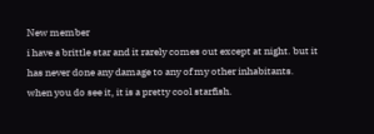New member
i have a brittle star and it rarely comes out except at night. but it has never done any damage to any of my other inhabitants. when you do see it, it is a pretty cool starfish.